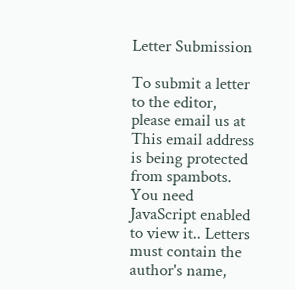Letter Submission

To submit a letter to the editor, please email us at This email address is being protected from spambots. You need JavaScript enabled to view it.. Letters must contain the author's name,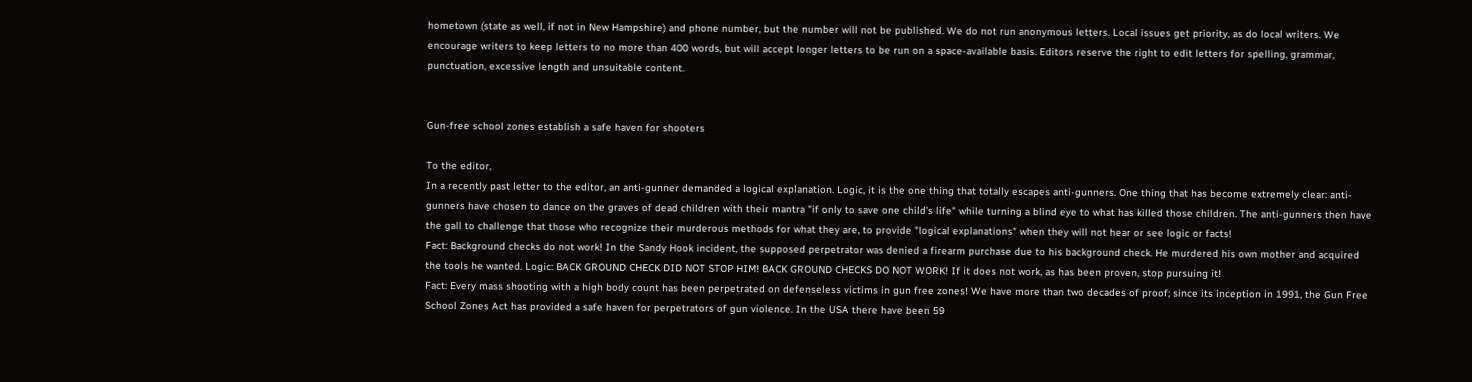hometown (state as well, if not in New Hampshire) and phone number, but the number will not be published. We do not run anonymous letters. Local issues get priority, as do local writers. We encourage writers to keep letters to no more than 400 words, but will accept longer letters to be run on a space-available basis. Editors reserve the right to edit letters for spelling, grammar, punctuation, excessive length and unsuitable content.


Gun-free school zones establish a safe haven for shooters

To the editor,
In a recently past letter to the editor, an anti-gunner demanded a logical explanation. Logic, it is the one thing that totally escapes anti-gunners. One thing that has become extremely clear: anti-gunners have chosen to dance on the graves of dead children with their mantra "if only to save one child's life" while turning a blind eye to what has killed those children. The anti-gunners then have the gall to challenge that those who recognize their murderous methods for what they are, to provide "logical explanations" when they will not hear or see logic or facts!
Fact: Background checks do not work! In the Sandy Hook incident, the supposed perpetrator was denied a firearm purchase due to his background check. He murdered his own mother and acquired the tools he wanted. Logic: BACK GROUND CHECK DID NOT STOP HIM! BACK GROUND CHECKS DO NOT WORK! If it does not work, as has been proven, stop pursuing it!
Fact: Every mass shooting with a high body count has been perpetrated on defenseless victims in gun free zones! We have more than two decades of proof; since its inception in 1991, the Gun Free School Zones Act has provided a safe haven for perpetrators of gun violence. In the USA there have been 59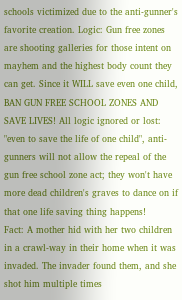schools victimized due to the anti-gunner's favorite creation. Logic: Gun free zones are shooting galleries for those intent on mayhem and the highest body count they can get. Since it WILL save even one child, BAN GUN FREE SCHOOL ZONES AND SAVE LIVES! All logic ignored or lost: "even to save the life of one child", anti-gunners will not allow the repeal of the gun free school zone act; they won't have more dead children's graves to dance on if that one life saving thing happens!
Fact: A mother hid with her two children in a crawl-way in their home when it was invaded. The invader found them, and she shot him multiple times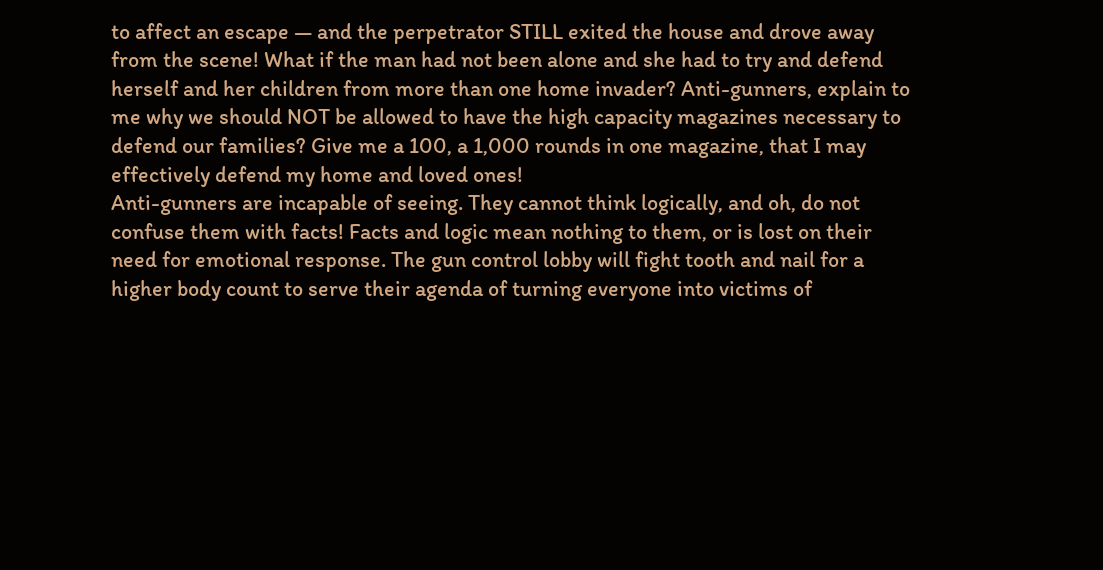to affect an escape — and the perpetrator STILL exited the house and drove away from the scene! What if the man had not been alone and she had to try and defend herself and her children from more than one home invader? Anti-gunners, explain to me why we should NOT be allowed to have the high capacity magazines necessary to defend our families? Give me a 100, a 1,000 rounds in one magazine, that I may effectively defend my home and loved ones!
Anti-gunners are incapable of seeing. They cannot think logically, and oh, do not confuse them with facts! Facts and logic mean nothing to them, or is lost on their need for emotional response. The gun control lobby will fight tooth and nail for a higher body count to serve their agenda of turning everyone into victims of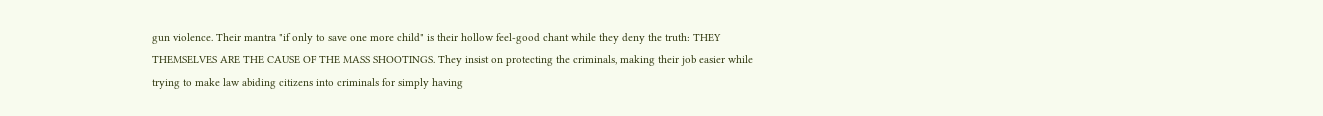gun violence. Their mantra "if only to save one more child" is their hollow feel-good chant while they deny the truth: THEY THEMSELVES ARE THE CAUSE OF THE MASS SHOOTINGS. They insist on protecting the criminals, making their job easier while trying to make law abiding citizens into criminals for simply having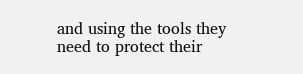and using the tools they need to protect their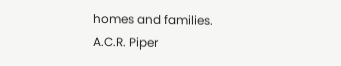homes and families.
A.C.R. Piper